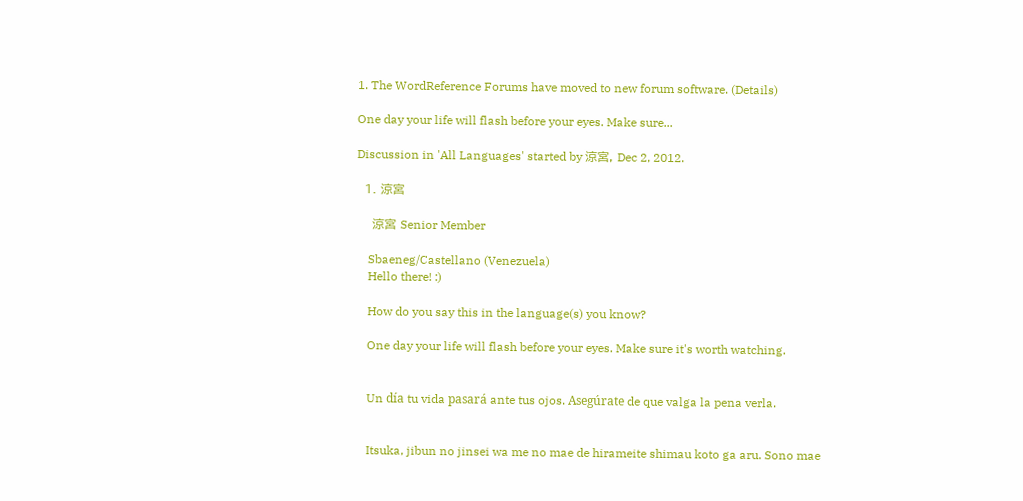1. The WordReference Forums have moved to new forum software. (Details)

One day your life will flash before your eyes. Make sure...

Discussion in 'All Languages' started by 涼宮, Dec 2, 2012.

  1. 涼宮

    涼宮 Senior Member

    Sbaeneg/Castellano (Venezuela)
    Hello there! :)

    How do you say this in the language(s) you know?

    One day your life will flash before your eyes. Make sure it's worth watching.


    Un día tu vida pasará ante tus ojos. Asegúrate de que valga la pena verla.


    Itsuka, jibun no jinsei wa me no mae de hirameite shimau koto ga aru. Sono mae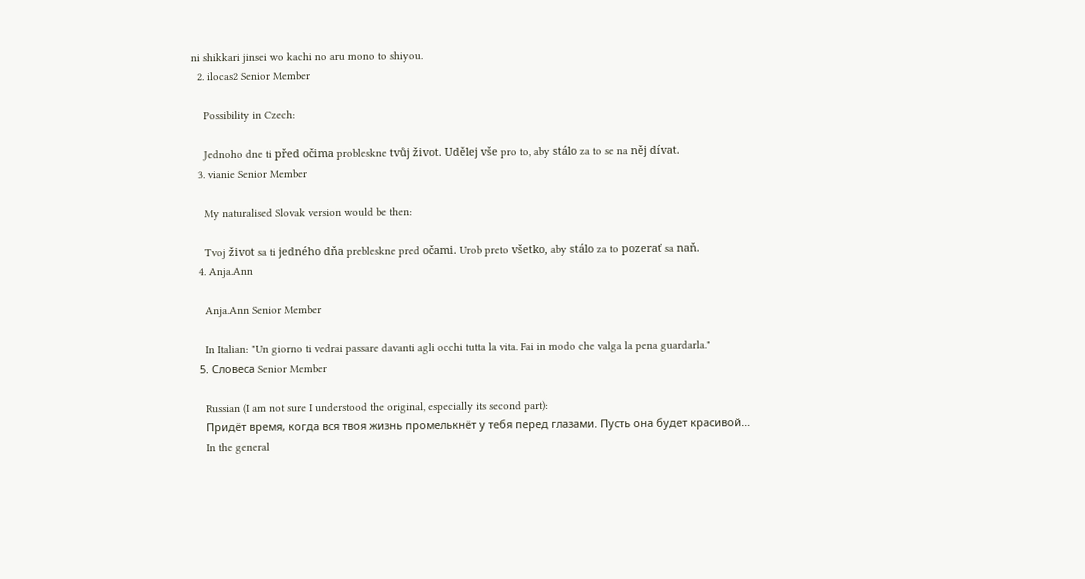ni shikkari jinsei wo kachi no aru mono to shiyou.
  2. ilocas2 Senior Member

    Possibility in Czech:

    Jednoho dne ti před očima probleskne tvůj život. Udělej vše pro to, aby stálo za to se na něj dívat.
  3. vianie Senior Member

    My naturalised Slovak version would be then:

    Tvoj život sa ti jedného dňa prebleskne pred očami. Urob preto všetko, aby stálo za to pozerať sa naň.
  4. Anja.Ann

    Anja.Ann Senior Member

    In Italian: "Un giorno ti vedrai passare davanti agli occhi tutta la vita. Fai in modo che valga la pena guardarla."
  5. Словеса Senior Member

    Russian (I am not sure I understood the original, especially its second part):
    Придёт время, когда вся твоя жизнь промелькнёт у тебя перед глазами. Пусть она будет красивой…
    In the general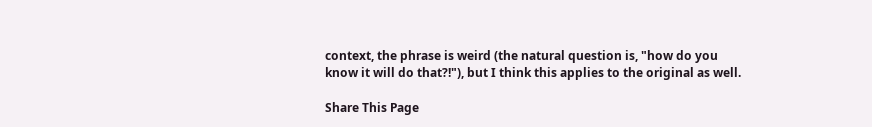context, the phrase is weird (the natural question is, "how do you know it will do that?!"), but I think this applies to the original as well.

Share This Page